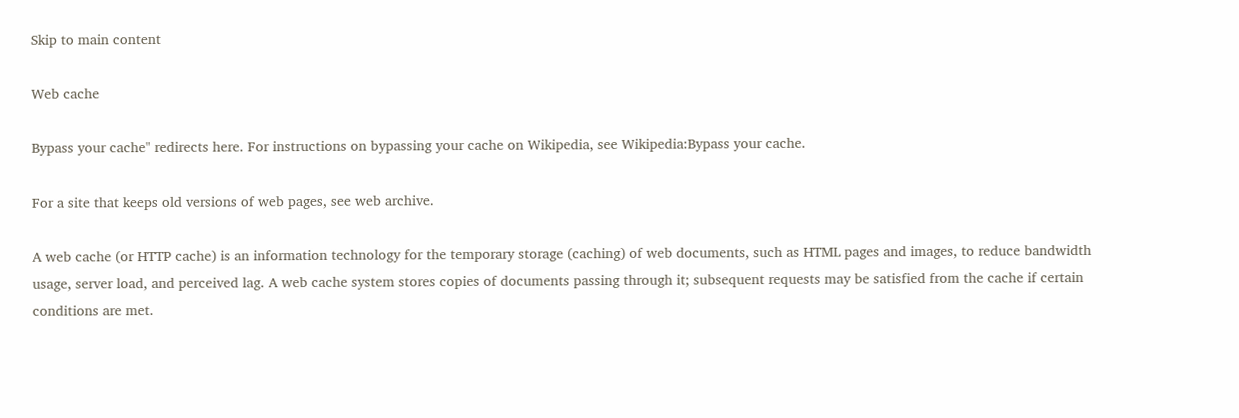Skip to main content

Web cache

Bypass your cache" redirects here. For instructions on bypassing your cache on Wikipedia, see Wikipedia:Bypass your cache.

For a site that keeps old versions of web pages, see web archive.

A web cache (or HTTP cache) is an information technology for the temporary storage (caching) of web documents, such as HTML pages and images, to reduce bandwidth usage, server load, and perceived lag. A web cache system stores copies of documents passing through it; subsequent requests may be satisfied from the cache if certain conditions are met.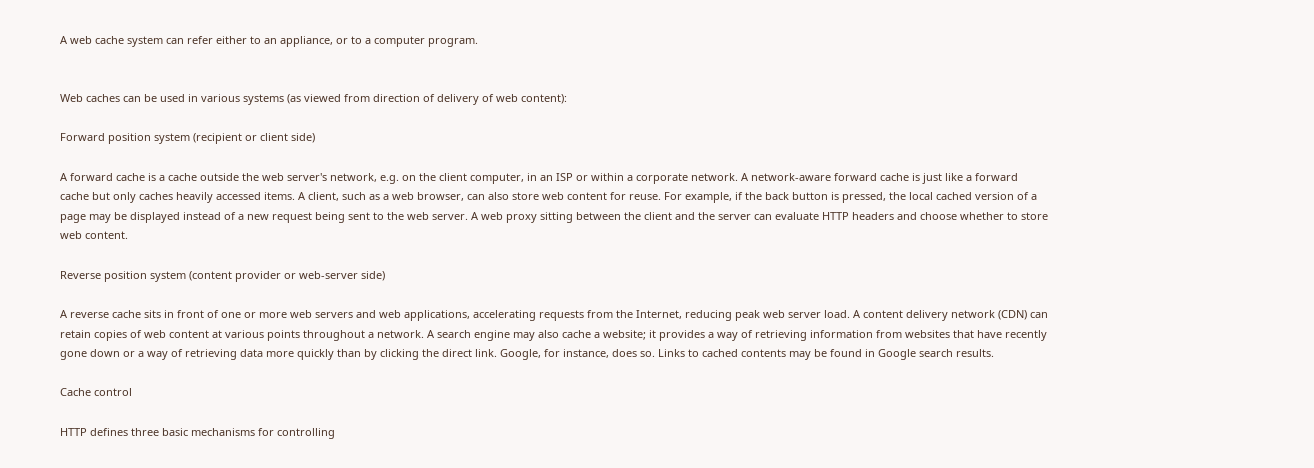A web cache system can refer either to an appliance, or to a computer program.


Web caches can be used in various systems (as viewed from direction of delivery of web content):

Forward position system (recipient or client side)

A forward cache is a cache outside the web server's network, e.g. on the client computer, in an ISP or within a corporate network. A network-aware forward cache is just like a forward cache but only caches heavily accessed items. A client, such as a web browser, can also store web content for reuse. For example, if the back button is pressed, the local cached version of a page may be displayed instead of a new request being sent to the web server. A web proxy sitting between the client and the server can evaluate HTTP headers and choose whether to store web content.

Reverse position system (content provider or web-server side)

A reverse cache sits in front of one or more web servers and web applications, accelerating requests from the Internet, reducing peak web server load. A content delivery network (CDN) can retain copies of web content at various points throughout a network. A search engine may also cache a website; it provides a way of retrieving information from websites that have recently gone down or a way of retrieving data more quickly than by clicking the direct link. Google, for instance, does so. Links to cached contents may be found in Google search results.

Cache control

HTTP defines three basic mechanisms for controlling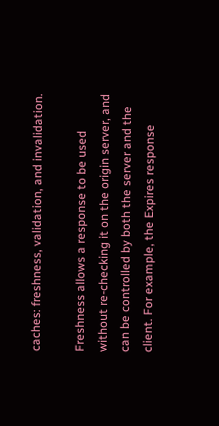caches: freshness, validation, and invalidation.

Freshness allows a response to be used without re-checking it on the origin server, and can be controlled by both the server and the client. For example, the Expires response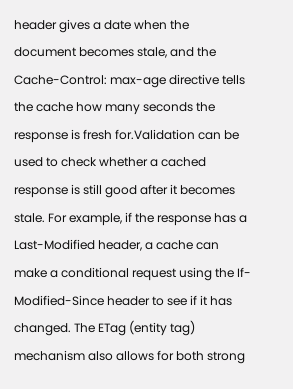header gives a date when the document becomes stale, and the Cache-Control: max-age directive tells the cache how many seconds the response is fresh for.Validation can be used to check whether a cached response is still good after it becomes stale. For example, if the response has a Last-Modified header, a cache can make a conditional request using the If-Modified-Since header to see if it has changed. The ETag (entity tag) mechanism also allows for both strong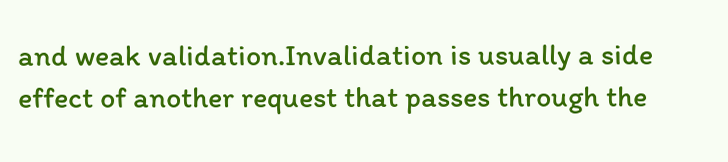and weak validation.Invalidation is usually a side effect of another request that passes through the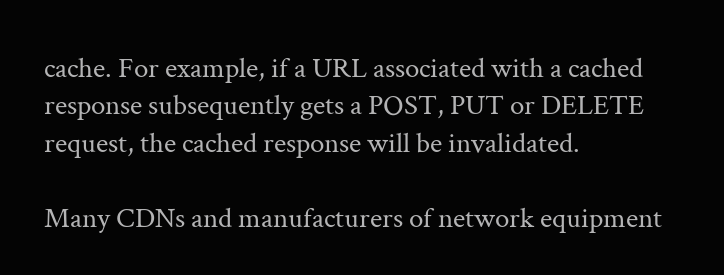cache. For example, if a URL associated with a cached response subsequently gets a POST, PUT or DELETE request, the cached response will be invalidated.

Many CDNs and manufacturers of network equipment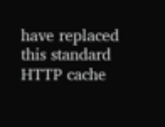have replaced this standard HTTP cache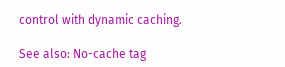control with dynamic caching.

See also: No-cache tag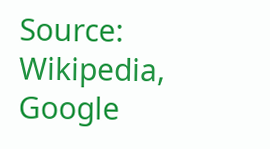Source: Wikipedia, Google